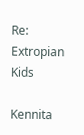Re: Extropian Kids

Kennita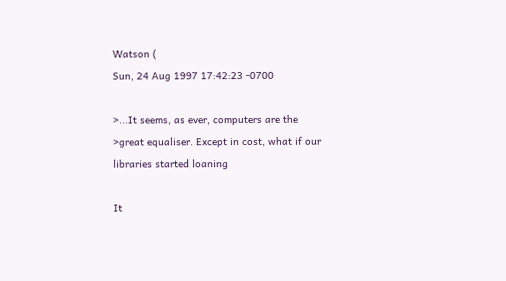Watson (
Sun, 24 Aug 1997 17:42:23 -0700

>...It seems, as ever, computers are the
>great equaliser. Except in cost, what if our libraries started loaning

It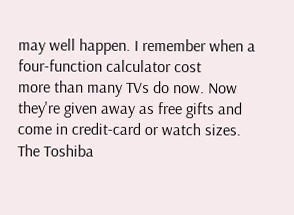may well happen. I remember when a four-function calculator cost
more than many TVs do now. Now they're given away as free gifts and
come in credit-card or watch sizes. The Toshiba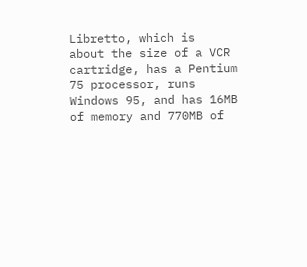Libretto, which is
about the size of a VCR cartridge, has a Pentium 75 processor, runs
Windows 95, and has 16MB of memory and 770MB of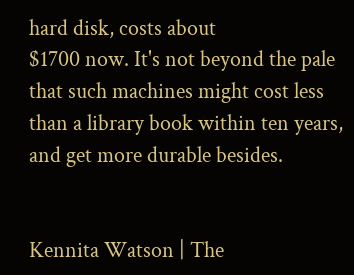hard disk, costs about
$1700 now. It's not beyond the pale that such machines might cost less
than a library book within ten years, and get more durable besides.


Kennita Watson | The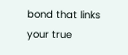bond that links your true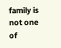family is not one of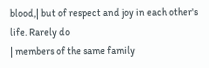blood,| but of respect and joy in each other's life. Rarely do
| members of the same family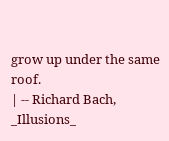grow up under the same roof.
| -- Richard Bach, _Illusions_